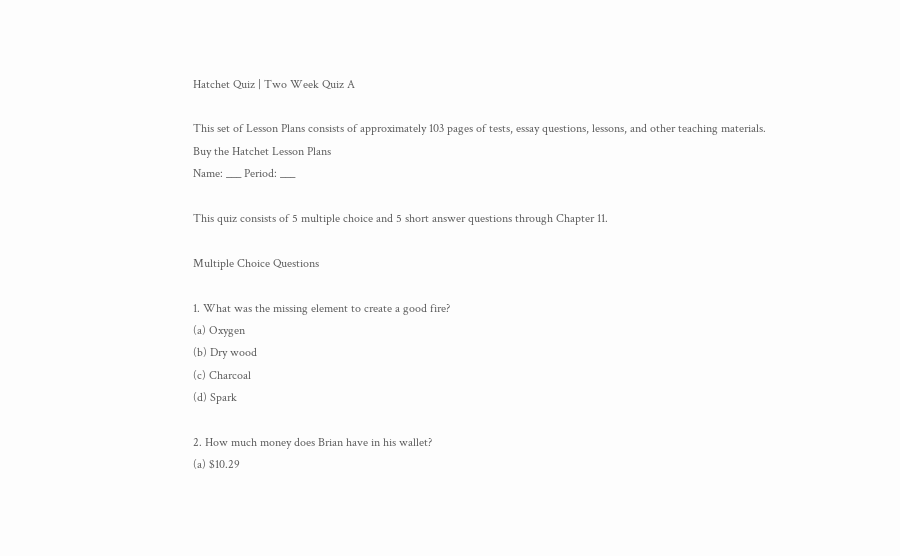Hatchet Quiz | Two Week Quiz A

This set of Lesson Plans consists of approximately 103 pages of tests, essay questions, lessons, and other teaching materials.
Buy the Hatchet Lesson Plans
Name: ___ Period: ___

This quiz consists of 5 multiple choice and 5 short answer questions through Chapter 11.

Multiple Choice Questions

1. What was the missing element to create a good fire?
(a) Oxygen
(b) Dry wood
(c) Charcoal
(d) Spark

2. How much money does Brian have in his wallet?
(a) $10.29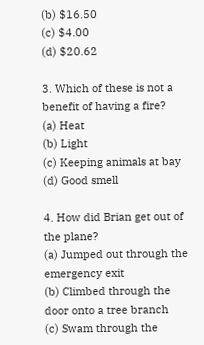(b) $16.50
(c) $4.00
(d) $20.62

3. Which of these is not a benefit of having a fire?
(a) Heat
(b) Light
(c) Keeping animals at bay
(d) Good smell

4. How did Brian get out of the plane?
(a) Jumped out through the emergency exit
(b) Climbed through the door onto a tree branch
(c) Swam through the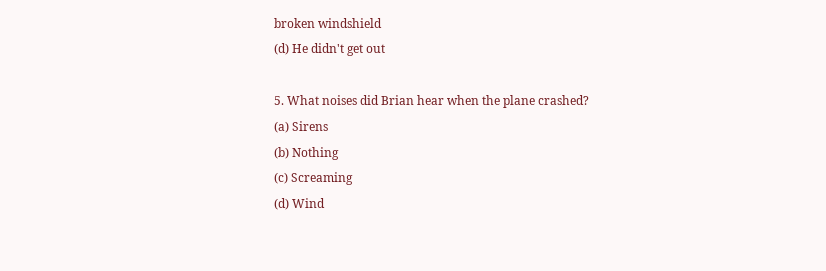broken windshield
(d) He didn't get out

5. What noises did Brian hear when the plane crashed?
(a) Sirens
(b) Nothing
(c) Screaming
(d) Wind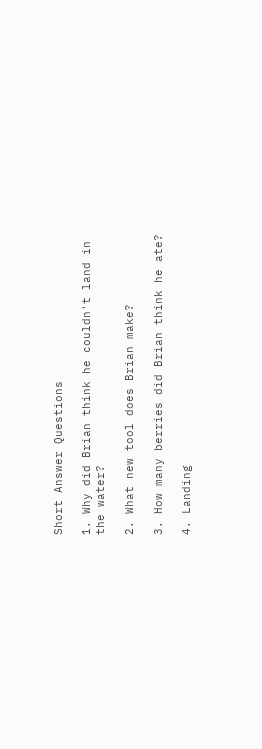Short Answer Questions

1. Why did Brian think he couldn't land in the water?

2. What new tool does Brian make?

3. How many berries did Brian think he ate?

4. Landing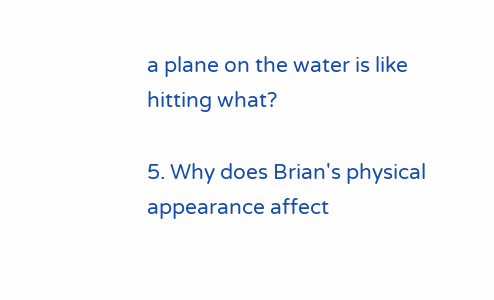a plane on the water is like hitting what?

5. Why does Brian's physical appearance affect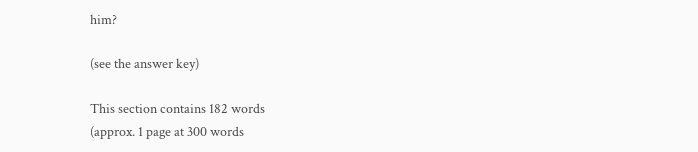him?

(see the answer key)

This section contains 182 words
(approx. 1 page at 300 words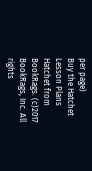per page)
Buy the Hatchet Lesson Plans
Hatchet from BookRags. (c)2017 BookRags, Inc. All rights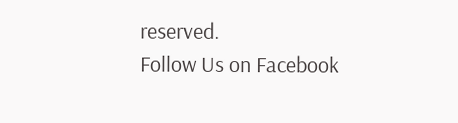reserved.
Follow Us on Facebook